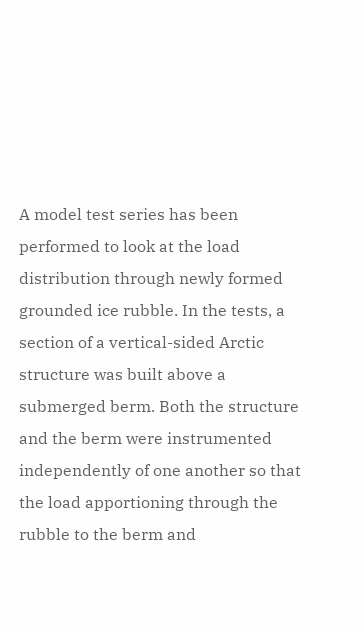A model test series has been performed to look at the load distribution through newly formed grounded ice rubble. In the tests, a section of a vertical-sided Arctic structure was built above a submerged berm. Both the structure and the berm were instrumented independently of one another so that the load apportioning through the rubble to the berm and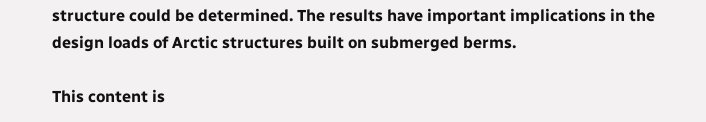structure could be determined. The results have important implications in the design loads of Arctic structures built on submerged berms.

This content is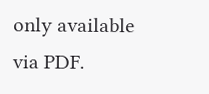only available via PDF.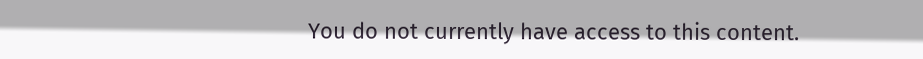You do not currently have access to this content.